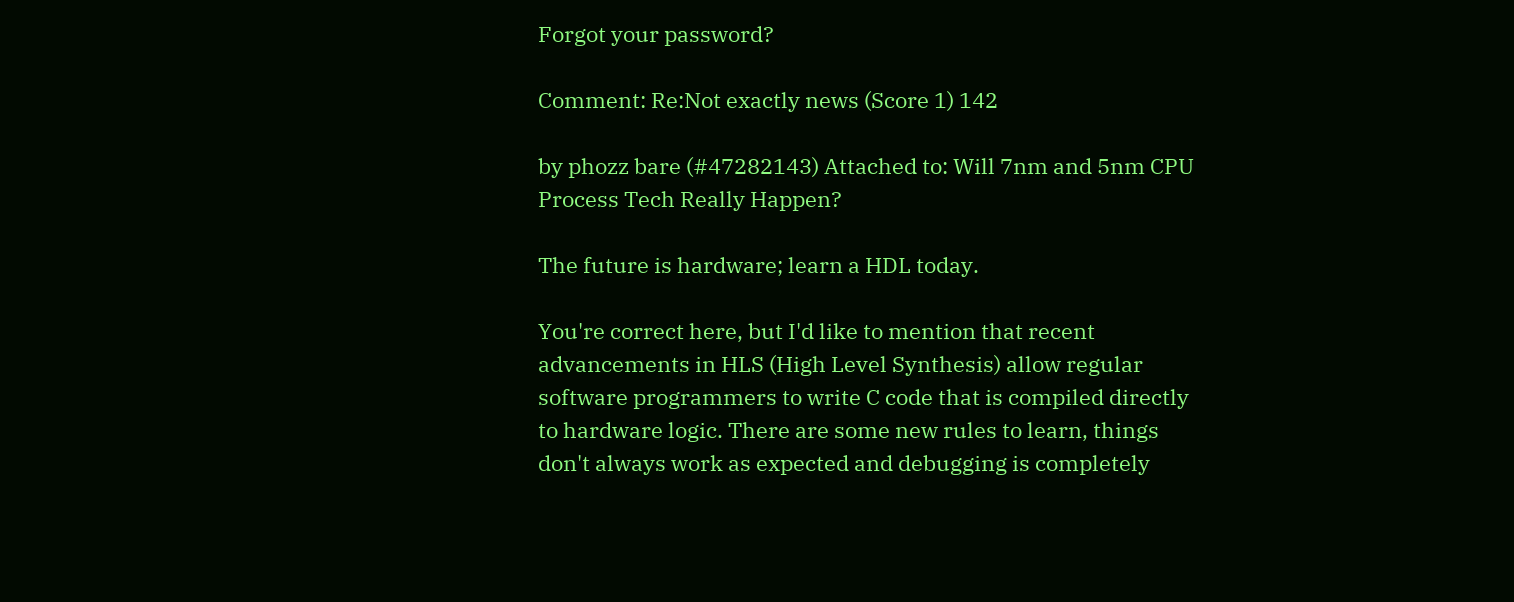Forgot your password?

Comment: Re:Not exactly news (Score 1) 142

by phozz bare (#47282143) Attached to: Will 7nm and 5nm CPU Process Tech Really Happen?

The future is hardware; learn a HDL today.

You're correct here, but I'd like to mention that recent advancements in HLS (High Level Synthesis) allow regular software programmers to write C code that is compiled directly to hardware logic. There are some new rules to learn, things don't always work as expected and debugging is completely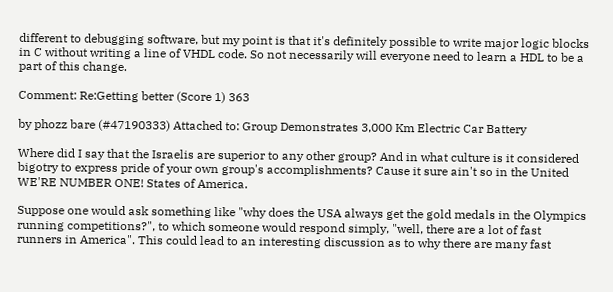different to debugging software, but my point is that it's definitely possible to write major logic blocks in C without writing a line of VHDL code. So not necessarily will everyone need to learn a HDL to be a part of this change.

Comment: Re:Getting better (Score 1) 363

by phozz bare (#47190333) Attached to: Group Demonstrates 3,000 Km Electric Car Battery

Where did I say that the Israelis are superior to any other group? And in what culture is it considered bigotry to express pride of your own group's accomplishments? Cause it sure ain't so in the United WE'RE NUMBER ONE! States of America.

Suppose one would ask something like "why does the USA always get the gold medals in the Olympics running competitions?", to which someone would respond simply, "well, there are a lot of fast runners in America". This could lead to an interesting discussion as to why there are many fast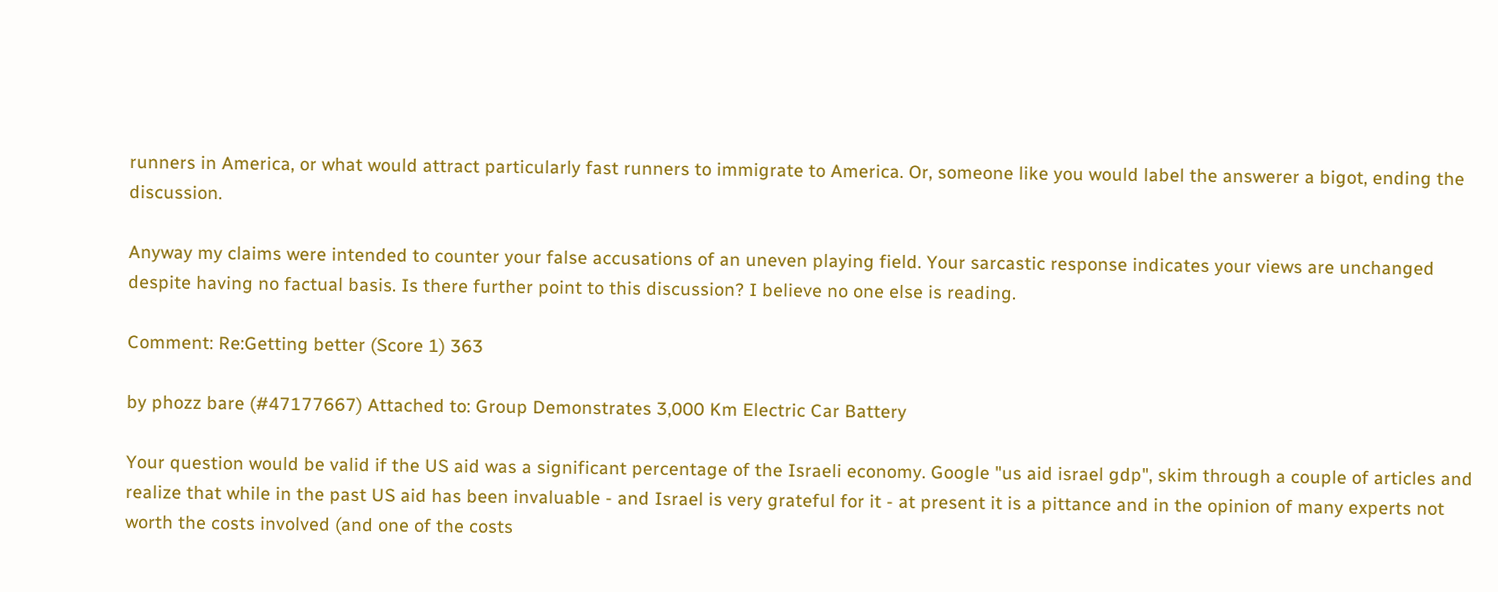runners in America, or what would attract particularly fast runners to immigrate to America. Or, someone like you would label the answerer a bigot, ending the discussion.

Anyway my claims were intended to counter your false accusations of an uneven playing field. Your sarcastic response indicates your views are unchanged despite having no factual basis. Is there further point to this discussion? I believe no one else is reading.

Comment: Re:Getting better (Score 1) 363

by phozz bare (#47177667) Attached to: Group Demonstrates 3,000 Km Electric Car Battery

Your question would be valid if the US aid was a significant percentage of the Israeli economy. Google "us aid israel gdp", skim through a couple of articles and realize that while in the past US aid has been invaluable - and Israel is very grateful for it - at present it is a pittance and in the opinion of many experts not worth the costs involved (and one of the costs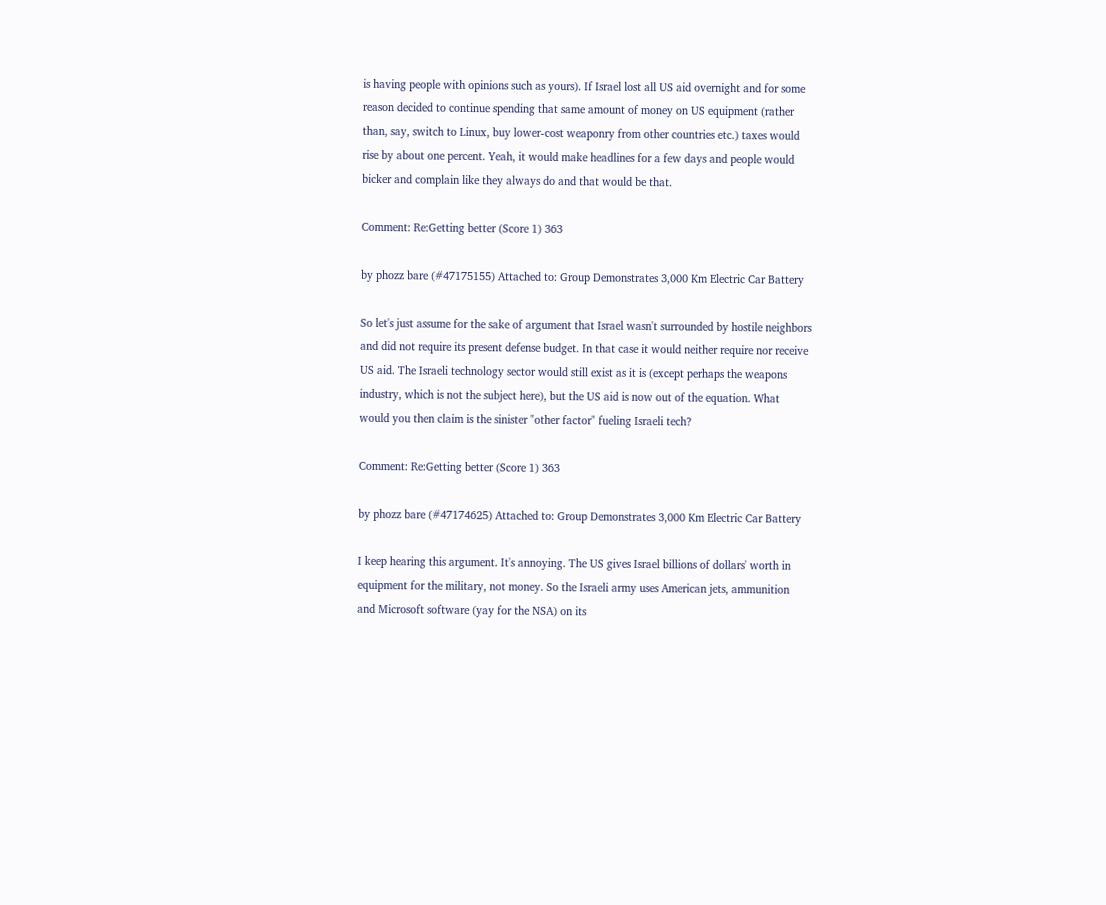is having people with opinions such as yours). If Israel lost all US aid overnight and for some reason decided to continue spending that same amount of money on US equipment (rather than, say, switch to Linux, buy lower-cost weaponry from other countries etc.) taxes would rise by about one percent. Yeah, it would make headlines for a few days and people would bicker and complain like they always do and that would be that.

Comment: Re:Getting better (Score 1) 363

by phozz bare (#47175155) Attached to: Group Demonstrates 3,000 Km Electric Car Battery

So let's just assume for the sake of argument that Israel wasn't surrounded by hostile neighbors and did not require its present defense budget. In that case it would neither require nor receive US aid. The Israeli technology sector would still exist as it is (except perhaps the weapons industry, which is not the subject here), but the US aid is now out of the equation. What would you then claim is the sinister "other factor" fueling Israeli tech?

Comment: Re:Getting better (Score 1) 363

by phozz bare (#47174625) Attached to: Group Demonstrates 3,000 Km Electric Car Battery

I keep hearing this argument. It's annoying. The US gives Israel billions of dollars' worth in equipment for the military, not money. So the Israeli army uses American jets, ammunition and Microsoft software (yay for the NSA) on its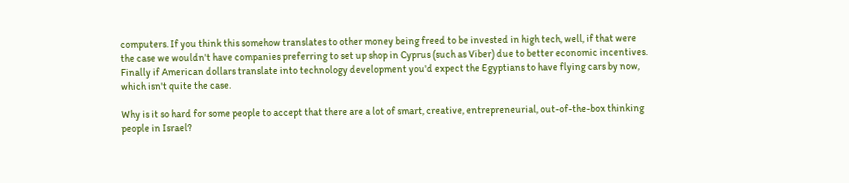computers. If you think this somehow translates to other money being freed to be invested in high tech, well, if that were the case we wouldn't have companies preferring to set up shop in Cyprus (such as Viber) due to better economic incentives. Finally if American dollars translate into technology development you'd expect the Egyptians to have flying cars by now, which isn't quite the case.

Why is it so hard for some people to accept that there are a lot of smart, creative, entrepreneurial, out-of-the-box thinking people in Israel?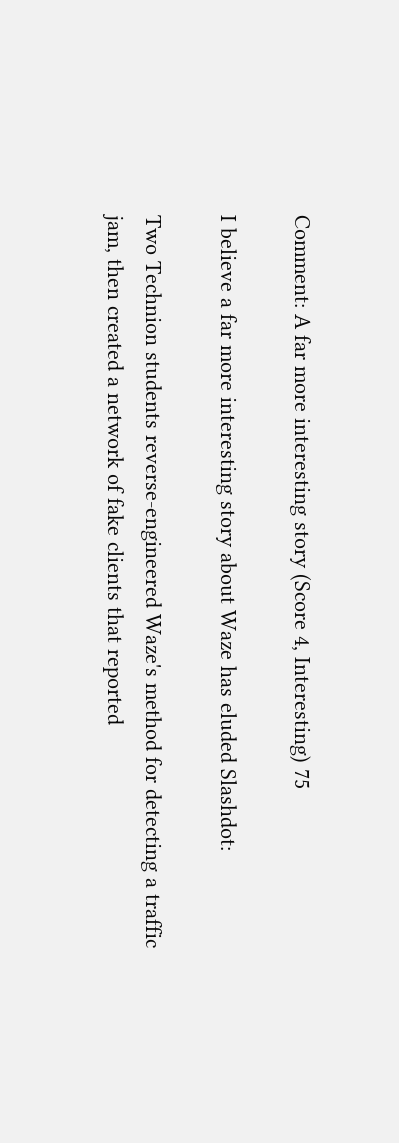Comment: A far more interesting story (Score 4, Interesting) 75

I believe a far more interesting story about Waze has eluded Slashdot:

Two Technion students reverse-engineered Waze's method for detecting a traffic jam, then created a network of fake clients that reported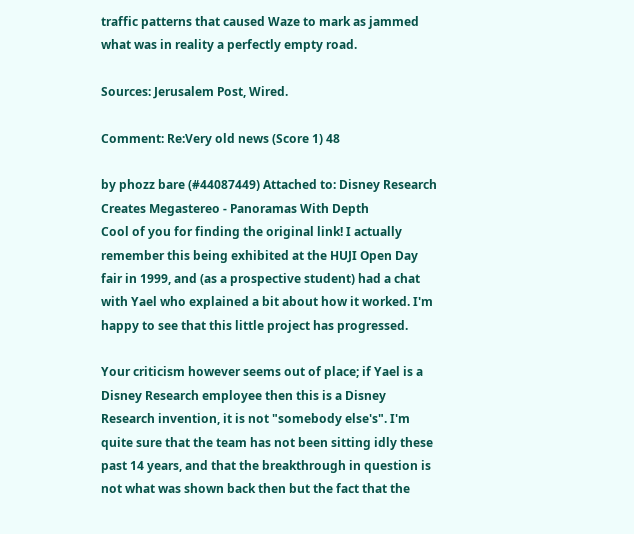traffic patterns that caused Waze to mark as jammed what was in reality a perfectly empty road.

Sources: Jerusalem Post, Wired.

Comment: Re:Very old news (Score 1) 48

by phozz bare (#44087449) Attached to: Disney Research Creates Megastereo - Panoramas With Depth
Cool of you for finding the original link! I actually remember this being exhibited at the HUJI Open Day fair in 1999, and (as a prospective student) had a chat with Yael who explained a bit about how it worked. I'm happy to see that this little project has progressed.

Your criticism however seems out of place; if Yael is a Disney Research employee then this is a Disney Research invention, it is not "somebody else's". I'm quite sure that the team has not been sitting idly these past 14 years, and that the breakthrough in question is not what was shown back then but the fact that the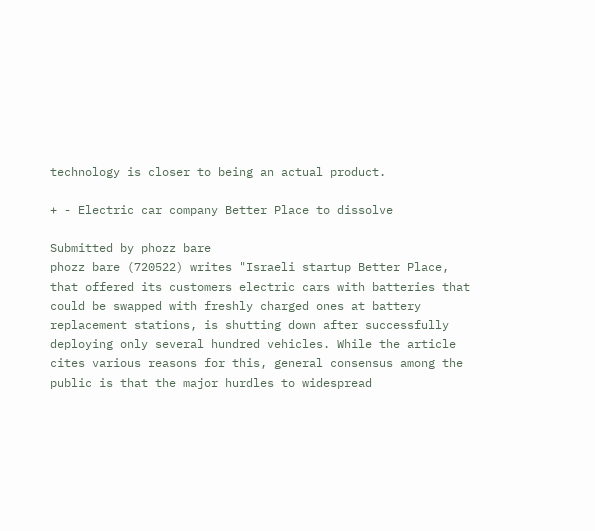technology is closer to being an actual product.

+ - Electric car company Better Place to dissolve

Submitted by phozz bare
phozz bare (720522) writes "Israeli startup Better Place, that offered its customers electric cars with batteries that could be swapped with freshly charged ones at battery replacement stations, is shutting down after successfully deploying only several hundred vehicles. While the article cites various reasons for this, general consensus among the public is that the major hurdles to widespread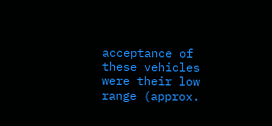acceptance of these vehicles were their low range (approx.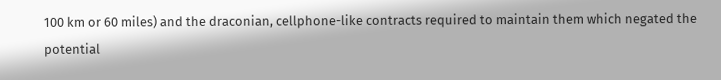100 km or 60 miles) and the draconian, cellphone-like contracts required to maintain them which negated the potential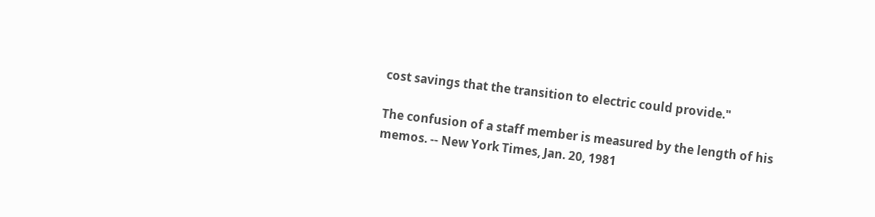cost savings that the transition to electric could provide."

The confusion of a staff member is measured by the length of his memos. -- New York Times, Jan. 20, 1981